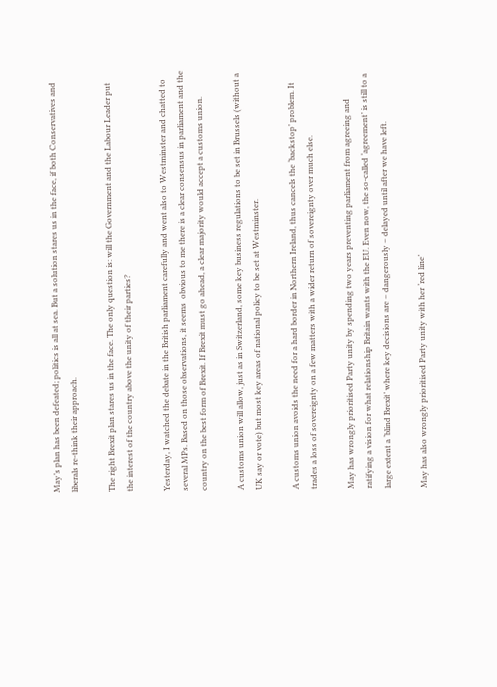May’s plan has been defeated; politics is all at sea. But a solution stares us in the face, if both Conservatives and liberals re-think their approach.

The right Brexit plan stares us in the face. The only question is: will the Government and the Labour Leader put the interest of the country above the unity of their parties?

Yesterday, I watched the debate in the British parliament carefully and went also to Westminster and chatted to several MPs. Based on those observations, it seems  obvious to me there is a clear consensus in parliament and the country on the best form of Brexit. If Brexit must go ahead, a clear majority would accept a customs union.

A customs union will allow, just as in Switzerland, some key business regulations to be set in Brussels (without a UK say or vote) but most key areas of national policy to be set at Westminster.

A customs union avoids the need for a hard border in Northern Ireland, thus cancels the ‘backstop’ problem. It trades a loss of sovereignty on a few matters with a wider return of sovereignty over much else.

May has wrongly prioritised Party unity by spending two years preventing parliament from agreeing and ratifying a vision for what relationship Britain wants with the EU. Even now, the so-called ‘agreement’ is still to a large extent a ‘blind Brexit’ where key decisions are – dangerously – delayed until after we have left.

May has also wrongly prioritised Party unity with her ‘red line’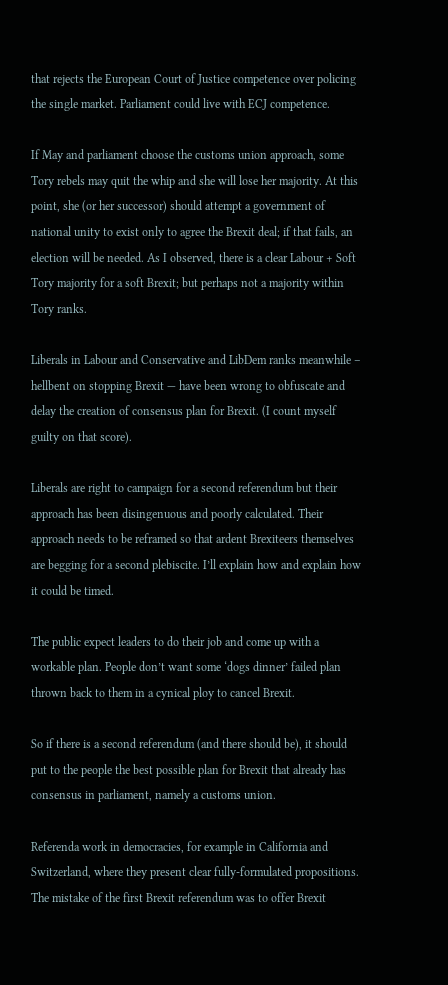that rejects the European Court of Justice competence over policing the single market. Parliament could live with ECJ competence.

If May and parliament choose the customs union approach, some Tory rebels may quit the whip and she will lose her majority. At this point, she (or her successor) should attempt a government of national unity to exist only to agree the Brexit deal; if that fails, an election will be needed. As I observed, there is a clear Labour + Soft Tory majority for a soft Brexit; but perhaps not a majority within Tory ranks.

Liberals in Labour and Conservative and LibDem ranks meanwhile – hellbent on stopping Brexit — have been wrong to obfuscate and delay the creation of consensus plan for Brexit. (I count myself guilty on that score).

Liberals are right to campaign for a second referendum but their approach has been disingenuous and poorly calculated. Their approach needs to be reframed so that ardent Brexiteers themselves are begging for a second plebiscite. I’ll explain how and explain how it could be timed.

The public expect leaders to do their job and come up with a workable plan. People don’t want some ‘dogs dinner’ failed plan thrown back to them in a cynical ploy to cancel Brexit.

So if there is a second referendum (and there should be), it should put to the people the best possible plan for Brexit that already has consensus in parliament, namely a customs union.

Referenda work in democracies, for example in California and Switzerland, where they present clear fully-formulated propositions. The mistake of the first Brexit referendum was to offer Brexit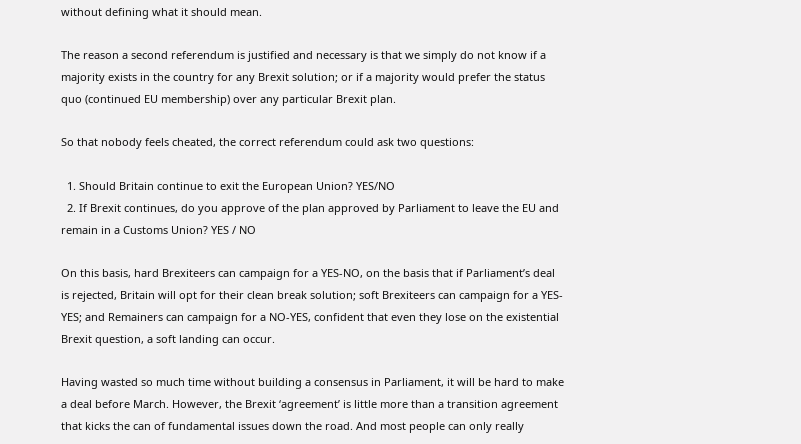without defining what it should mean.

The reason a second referendum is justified and necessary is that we simply do not know if a majority exists in the country for any Brexit solution; or if a majority would prefer the status quo (continued EU membership) over any particular Brexit plan.

So that nobody feels cheated, the correct referendum could ask two questions:

  1. Should Britain continue to exit the European Union? YES/NO
  2. If Brexit continues, do you approve of the plan approved by Parliament to leave the EU and remain in a Customs Union? YES / NO

On this basis, hard Brexiteers can campaign for a YES-NO, on the basis that if Parliament’s deal is rejected, Britain will opt for their clean break solution; soft Brexiteers can campaign for a YES-YES; and Remainers can campaign for a NO-YES, confident that even they lose on the existential Brexit question, a soft landing can occur.

Having wasted so much time without building a consensus in Parliament, it will be hard to make a deal before March. However, the Brexit ‘agreement’ is little more than a transition agreement that kicks the can of fundamental issues down the road. And most people can only really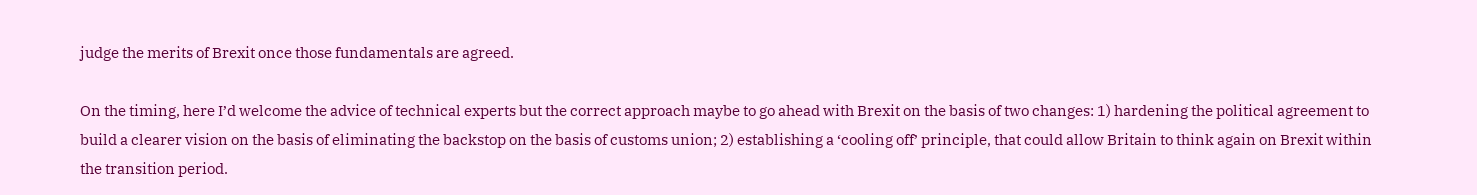judge the merits of Brexit once those fundamentals are agreed.

On the timing, here I’d welcome the advice of technical experts but the correct approach maybe to go ahead with Brexit on the basis of two changes: 1) hardening the political agreement to build a clearer vision on the basis of eliminating the backstop on the basis of customs union; 2) establishing a ‘cooling off’ principle, that could allow Britain to think again on Brexit within the transition period.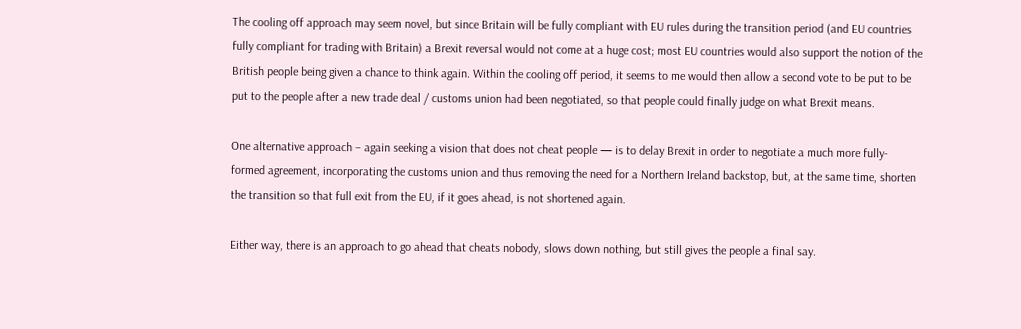The cooling off approach may seem novel, but since Britain will be fully compliant with EU rules during the transition period (and EU countries fully compliant for trading with Britain) a Brexit reversal would not come at a huge cost; most EU countries would also support the notion of the British people being given a chance to think again. Within the cooling off period, it seems to me would then allow a second vote to be put to be put to the people after a new trade deal / customs union had been negotiated, so that people could finally judge on what Brexit means.

One alternative approach – again seeking a vision that does not cheat people — is to delay Brexit in order to negotiate a much more fully-formed agreement, incorporating the customs union and thus removing the need for a Northern Ireland backstop, but, at the same time, shorten the transition so that full exit from the EU, if it goes ahead, is not shortened again.

Either way, there is an approach to go ahead that cheats nobody, slows down nothing, but still gives the people a final say.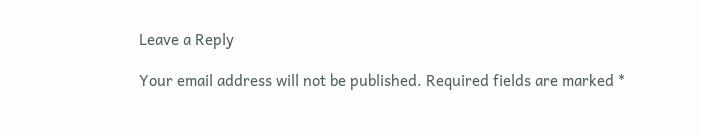Leave a Reply

Your email address will not be published. Required fields are marked *